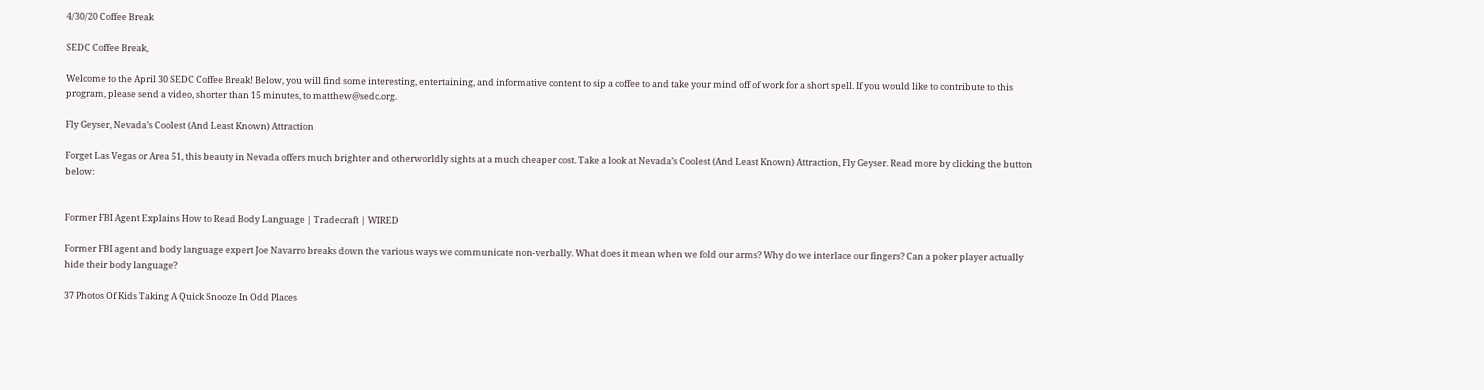4/30/20 Coffee Break

SEDC Coffee Break,

Welcome to the April 30 SEDC Coffee Break! Below, you will find some interesting, entertaining, and informative content to sip a coffee to and take your mind off of work for a short spell. If you would like to contribute to this program, please send a video, shorter than 15 minutes, to matthew@sedc.org.

Fly Geyser, Nevada’s Coolest (And Least Known) Attraction

Forget Las Vegas or Area 51, this beauty in Nevada offers much brighter and otherworldly sights at a much cheaper cost. Take a look at Nevada’s Coolest (And Least Known) Attraction, Fly Geyser. Read more by clicking the button below:


Former FBI Agent Explains How to Read Body Language | Tradecraft | WIRED

Former FBI agent and body language expert Joe Navarro breaks down the various ways we communicate non-verbally. What does it mean when we fold our arms? Why do we interlace our fingers? Can a poker player actually hide their body language?

37 Photos Of Kids Taking A Quick Snooze In Odd Places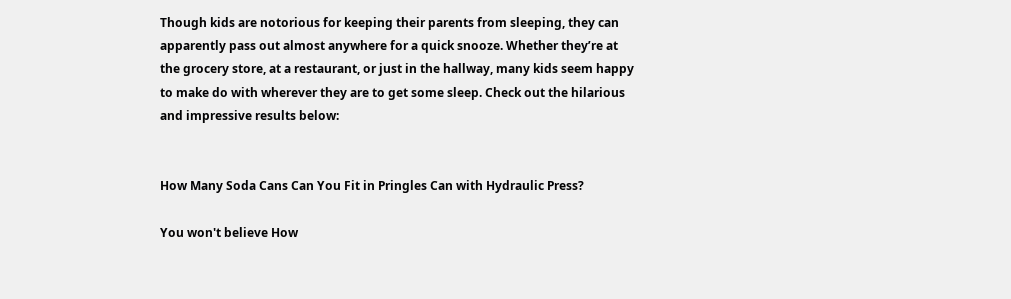Though kids are notorious for keeping their parents from sleeping, they can apparently pass out almost anywhere for a quick snooze. Whether they’re at the grocery store, at a restaurant, or just in the hallway, many kids seem happy to make do with wherever they are to get some sleep. Check out the hilarious and impressive results below:


How Many Soda Cans Can You Fit in Pringles Can with Hydraulic Press?

You won't believe How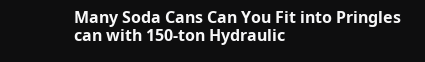Many Soda Cans Can You Fit into Pringles can with 150-ton Hydraulic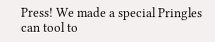Press! We made a special Pringles can tool to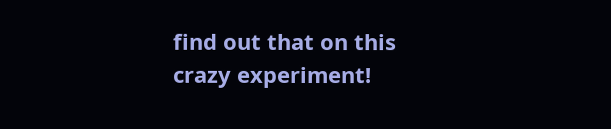find out that on this crazy experiment!